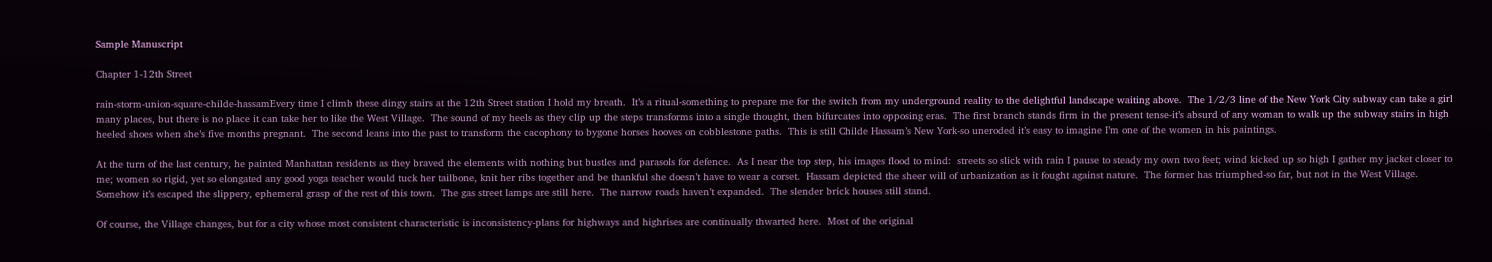Sample Manuscript

Chapter 1-12th Street

rain-storm-union-square-childe-hassamEvery time I climb these dingy stairs at the 12th Street station I hold my breath.  It’s a ritual-something to prepare me for the switch from my underground reality to the delightful landscape waiting above.  The 1/2/3 line of the New York City subway can take a girl many places, but there is no place it can take her to like the West Village.  The sound of my heels as they clip up the steps transforms into a single thought, then bifurcates into opposing eras.  The first branch stands firm in the present tense-it’s absurd of any woman to walk up the subway stairs in high heeled shoes when she’s five months pregnant.  The second leans into the past to transform the cacophony to bygone horses hooves on cobblestone paths.  This is still Childe Hassam’s New York-so uneroded it’s easy to imagine I’m one of the women in his paintings.

At the turn of the last century, he painted Manhattan residents as they braved the elements with nothing but bustles and parasols for defence.  As I near the top step, his images flood to mind:  streets so slick with rain I pause to steady my own two feet; wind kicked up so high I gather my jacket closer to me; women so rigid, yet so elongated any good yoga teacher would tuck her tailbone, knit her ribs together and be thankful she doesn’t have to wear a corset.  Hassam depicted the sheer will of urbanization as it fought against nature.  The former has triumphed-so far, but not in the West Village.  Somehow it’s escaped the slippery, ephemeral grasp of the rest of this town.  The gas street lamps are still here.  The narrow roads haven’t expanded.  The slender brick houses still stand.

Of course, the Village changes, but for a city whose most consistent characteristic is inconsistency-plans for highways and highrises are continually thwarted here.  Most of the original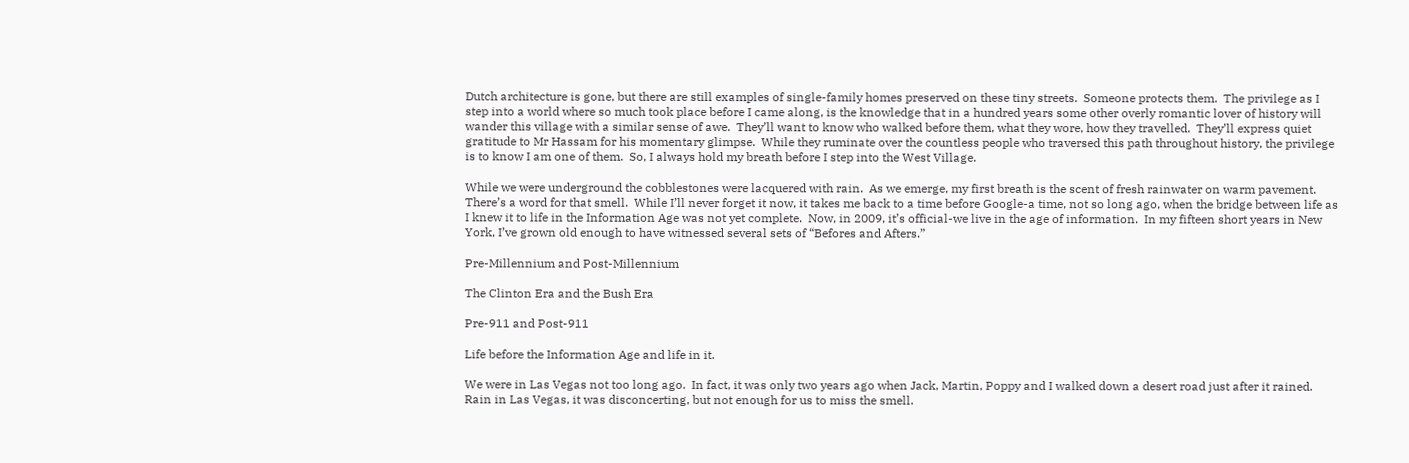Dutch architecture is gone, but there are still examples of single-family homes preserved on these tiny streets.  Someone protects them.  The privilege as I step into a world where so much took place before I came along, is the knowledge that in a hundred years some other overly romantic lover of history will wander this village with a similar sense of awe.  They’ll want to know who walked before them, what they wore, how they travelled.  They’ll express quiet gratitude to Mr Hassam for his momentary glimpse.  While they ruminate over the countless people who traversed this path throughout history, the privilege is to know I am one of them.  So, I always hold my breath before I step into the West Village.

While we were underground the cobblestones were lacquered with rain.  As we emerge, my first breath is the scent of fresh rainwater on warm pavement.  There’s a word for that smell.  While I’ll never forget it now, it takes me back to a time before Google-a time, not so long ago, when the bridge between life as I knew it to life in the Information Age was not yet complete.  Now, in 2009, it’s official-we live in the age of information.  In my fifteen short years in New York, I’ve grown old enough to have witnessed several sets of “Befores and Afters.”

Pre-Millennium and Post-Millennium

The Clinton Era and the Bush Era

Pre-911 and Post-911

Life before the Information Age and life in it.

We were in Las Vegas not too long ago.  In fact, it was only two years ago when Jack, Martin, Poppy and I walked down a desert road just after it rained.  Rain in Las Vegas, it was disconcerting, but not enough for us to miss the smell.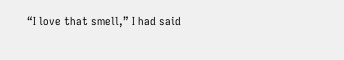“I love that smell,” I had said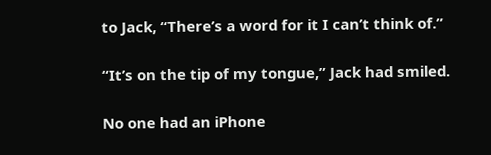to Jack, “There’s a word for it I can’t think of.”

“It’s on the tip of my tongue,” Jack had smiled.

No one had an iPhone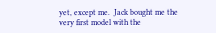yet, except me.  Jack bought me the very first model with the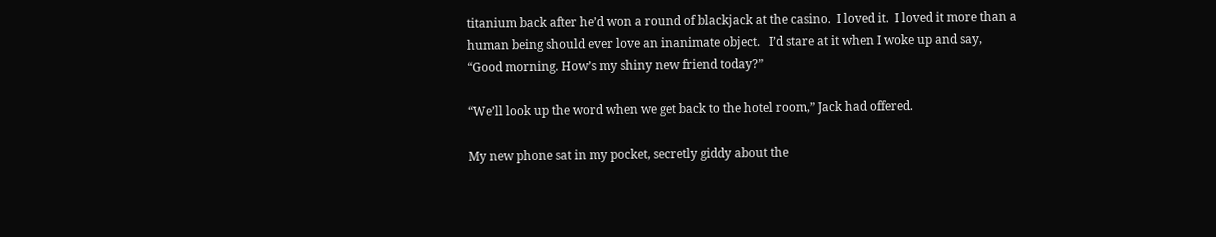titanium back after he’d won a round of blackjack at the casino.  I loved it.  I loved it more than a human being should ever love an inanimate object.   I’d stare at it when I woke up and say,  “Good morning. How’s my shiny new friend today?”

“We’ll look up the word when we get back to the hotel room,” Jack had offered.

My new phone sat in my pocket, secretly giddy about the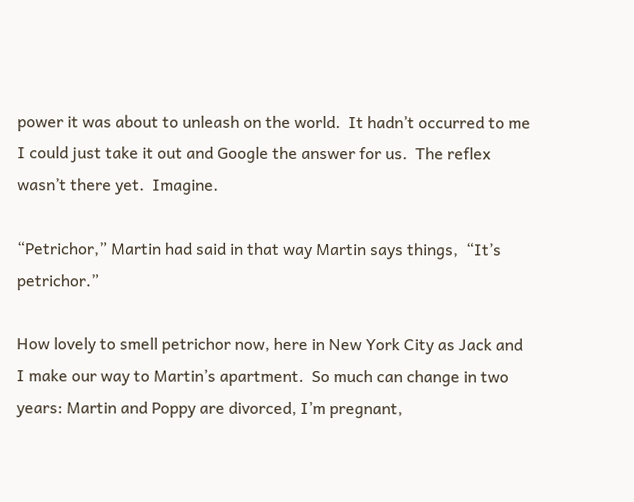power it was about to unleash on the world.  It hadn’t occurred to me I could just take it out and Google the answer for us.  The reflex wasn’t there yet.  Imagine.

“Petrichor,” Martin had said in that way Martin says things,  “It’s petrichor.”

How lovely to smell petrichor now, here in New York City as Jack and I make our way to Martin’s apartment.  So much can change in two years: Martin and Poppy are divorced, I’m pregnant,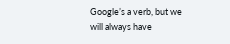Google’s a verb, but we will always have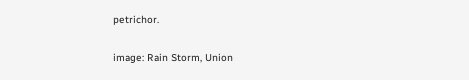petrichor.

image: Rain Storm, Union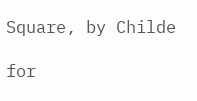Square, by Childe

for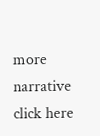more narrative click here